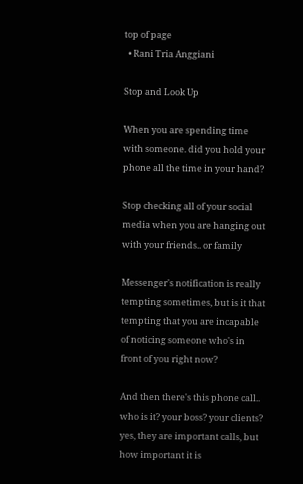top of page
  • Rani Tria Anggiani

Stop and Look Up

When you are spending time with someone. did you hold your phone all the time in your hand?

Stop checking all of your social media when you are hanging out with your friends.. or family

Messenger's notification is really tempting sometimes, but is it that tempting that you are incapable of noticing someone who's in front of you right now?

And then there's this phone call.. who is it? your boss? your clients? yes, they are important calls, but how important it is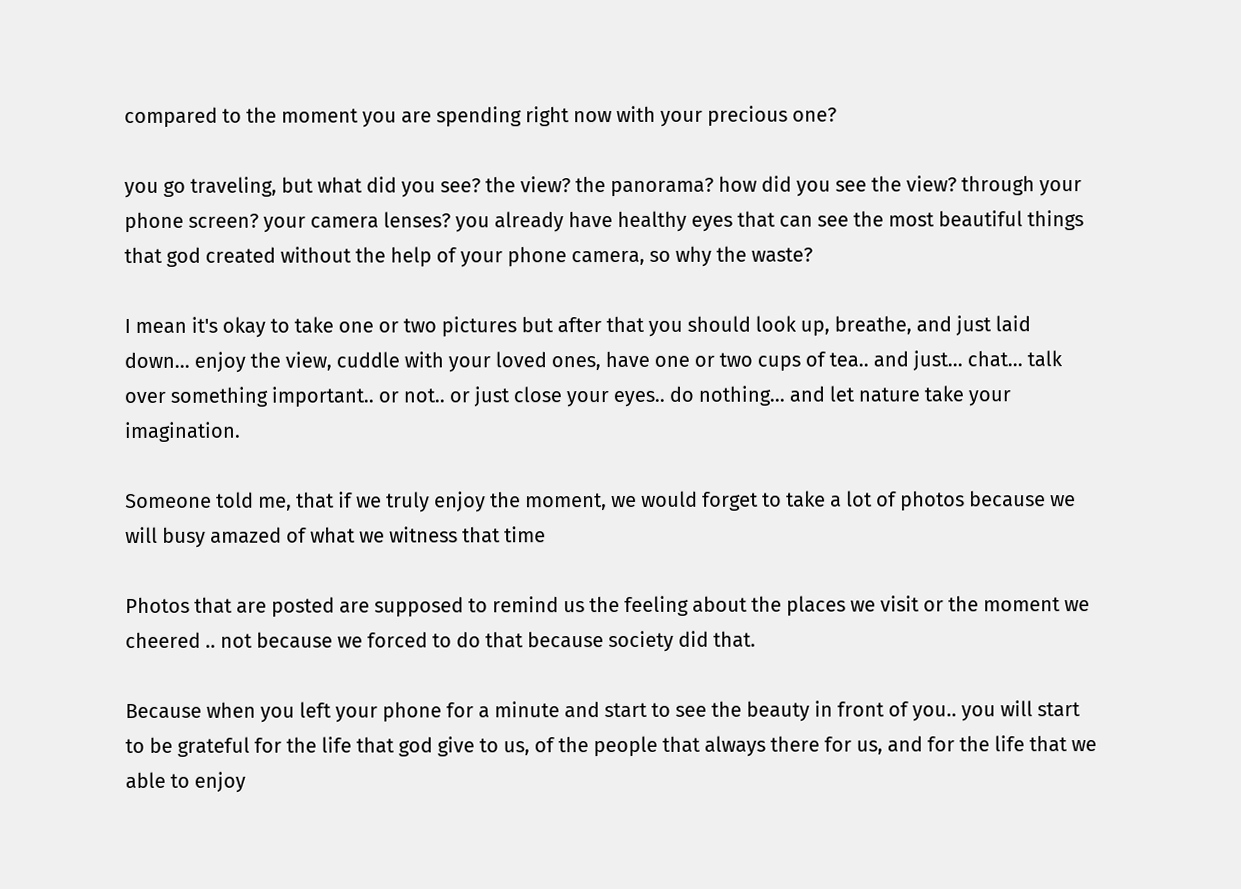compared to the moment you are spending right now with your precious one?

you go traveling, but what did you see? the view? the panorama? how did you see the view? through your phone screen? your camera lenses? you already have healthy eyes that can see the most beautiful things that god created without the help of your phone camera, so why the waste?

I mean it's okay to take one or two pictures but after that you should look up, breathe, and just laid down... enjoy the view, cuddle with your loved ones, have one or two cups of tea.. and just... chat... talk over something important.. or not.. or just close your eyes.. do nothing... and let nature take your imagination.

Someone told me, that if we truly enjoy the moment, we would forget to take a lot of photos because we will busy amazed of what we witness that time

Photos that are posted are supposed to remind us the feeling about the places we visit or the moment we cheered .. not because we forced to do that because society did that.

Because when you left your phone for a minute and start to see the beauty in front of you.. you will start to be grateful for the life that god give to us, of the people that always there for us, and for the life that we able to enjoy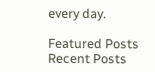every day.

Featured Posts
Recent Posts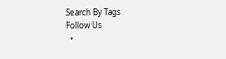Search By Tags
Follow Us
  •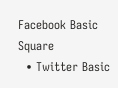Facebook Basic Square
  • Twitter Basic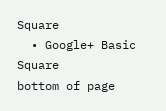Square
  • Google+ Basic Square
bottom of page